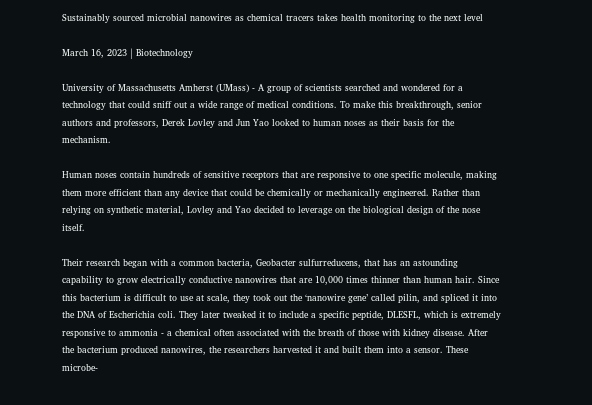Sustainably sourced microbial nanowires as chemical tracers takes health monitoring to the next level

March 16, 2023 | Biotechnology

University of Massachusetts Amherst (UMass) - A group of scientists searched and wondered for a technology that could sniff out a wide range of medical conditions. To make this breakthrough, senior authors and professors, Derek Lovley and Jun Yao looked to human noses as their basis for the mechanism.

Human noses contain hundreds of sensitive receptors that are responsive to one specific molecule, making them more efficient than any device that could be chemically or mechanically engineered. Rather than relying on synthetic material, Lovley and Yao decided to leverage on the biological design of the nose itself.

Their research began with a common bacteria, Geobacter sulfurreducens, that has an astounding capability to grow electrically conductive nanowires that are 10,000 times thinner than human hair. Since this bacterium is difficult to use at scale, they took out the ‘nanowire gene’ called pilin, and spliced it into the DNA of Escherichia coli. They later tweaked it to include a specific peptide, DLESFL, which is extremely responsive to ammonia - a chemical often associated with the breath of those with kidney disease. After the bacterium produced nanowires, the researchers harvested it and built them into a sensor. These microbe-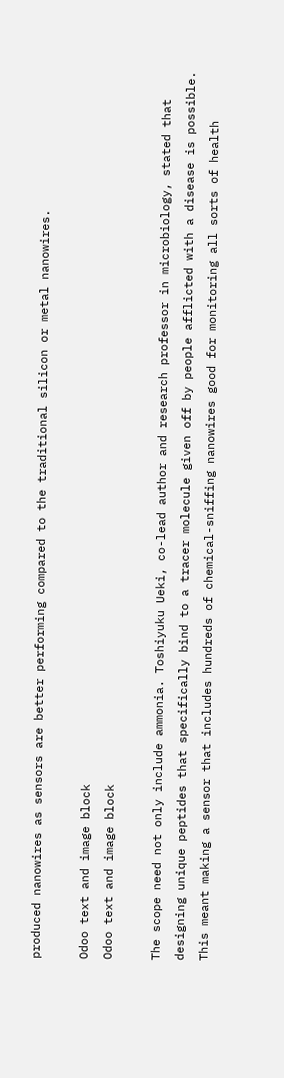produced nanowires as sensors are better performing compared to the traditional silicon or metal nanowires.

Odoo text and image block
Odoo text and image block

The scope need not only include ammonia. Toshiyuku Ueki, co-lead author and research professor in microbiology, stated that designing unique peptides that specifically bind to a tracer molecule given off by people afflicted with a disease is possible. This meant making a sensor that includes hundreds of chemical-sniffing nanowires good for monitoring all sorts of health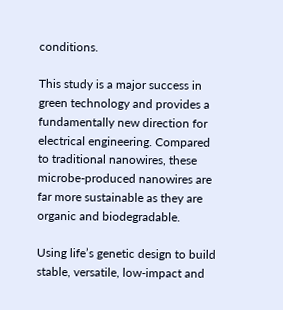conditions.

This study is a major success in green technology and provides a fundamentally new direction for electrical engineering. Compared to traditional nanowires, these microbe-produced nanowires are far more sustainable as they are organic and biodegradable.

Using life’s genetic design to build stable, versatile, low-impact and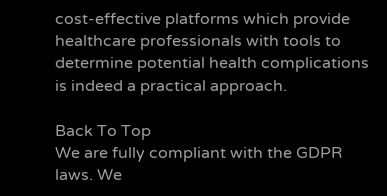cost-effective platforms which provide healthcare professionals with tools to determine potential health complications is indeed a practical approach.

Back To Top
We are fully compliant with the GDPR laws. We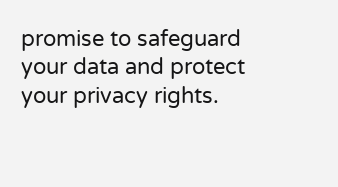promise to safeguard your data and protect your privacy rights.